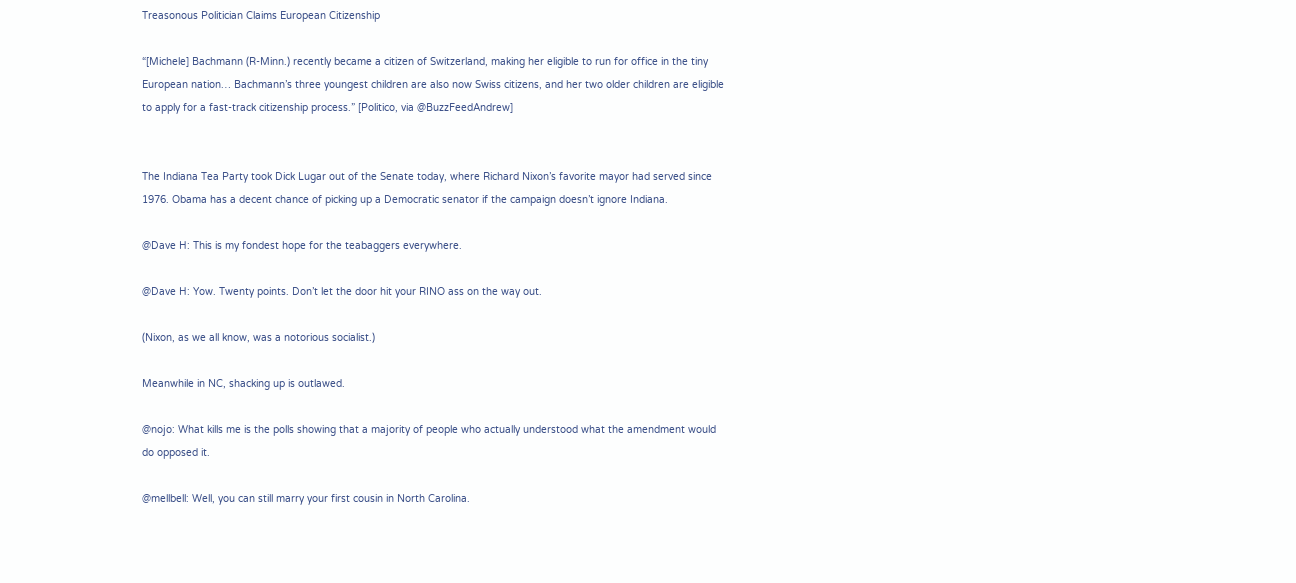Treasonous Politician Claims European Citizenship

“[Michele] Bachmann (R-Minn.) recently became a citizen of Switzerland, making her eligible to run for office in the tiny European nation… Bachmann’s three youngest children are also now Swiss citizens, and her two older children are eligible to apply for a fast-track citizenship process.” [Politico, via @BuzzFeedAndrew]


The Indiana Tea Party took Dick Lugar out of the Senate today, where Richard Nixon’s favorite mayor had served since 1976. Obama has a decent chance of picking up a Democratic senator if the campaign doesn’t ignore Indiana.

@Dave H: This is my fondest hope for the teabaggers everywhere.

@Dave H: Yow. Twenty points. Don’t let the door hit your RINO ass on the way out.

(Nixon, as we all know, was a notorious socialist.)

Meanwhile in NC, shacking up is outlawed.

@nojo: What kills me is the polls showing that a majority of people who actually understood what the amendment would do opposed it.

@mellbell: Well, you can still marry your first cousin in North Carolina.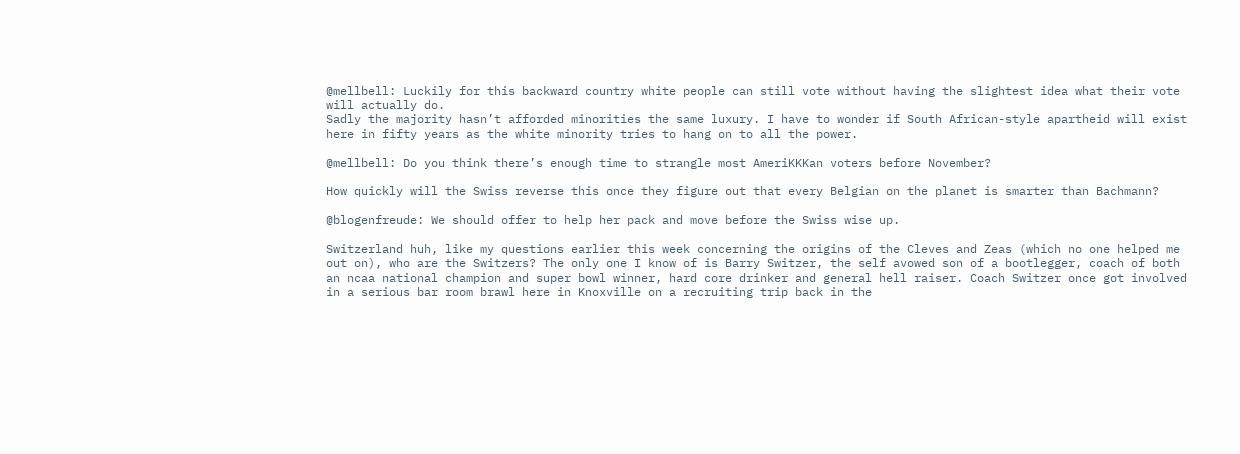@mellbell: Luckily for this backward country white people can still vote without having the slightest idea what their vote will actually do.
Sadly the majority hasn’t afforded minorities the same luxury. I have to wonder if South African-style apartheid will exist here in fifty years as the white minority tries to hang on to all the power.

@mellbell: Do you think there’s enough time to strangle most AmeriKKKan voters before November?

How quickly will the Swiss reverse this once they figure out that every Belgian on the planet is smarter than Bachmann?

@blogenfreude: We should offer to help her pack and move before the Swiss wise up.

Switzerland huh, like my questions earlier this week concerning the origins of the Cleves and Zeas (which no one helped me out on), who are the Switzers? The only one I know of is Barry Switzer, the self avowed son of a bootlegger, coach of both an ncaa national champion and super bowl winner, hard core drinker and general hell raiser. Coach Switzer once got involved in a serious bar room brawl here in Knoxville on a recruiting trip back in the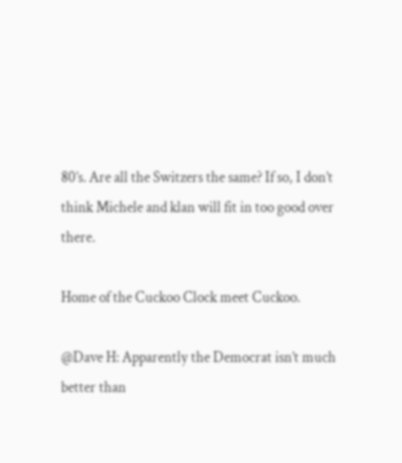80’s. Are all the Switzers the same? If so, I don’t think Michele and klan will fit in too good over there.

Home of the Cuckoo Clock meet Cuckoo.

@Dave H: Apparently the Democrat isn’t much better than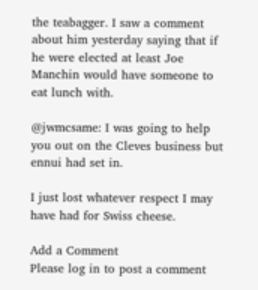the teabagger. I saw a comment about him yesterday saying that if he were elected at least Joe Manchin would have someone to eat lunch with.

@jwmcsame: I was going to help you out on the Cleves business but ennui had set in.

I just lost whatever respect I may have had for Swiss cheese.

Add a Comment
Please log in to post a comment